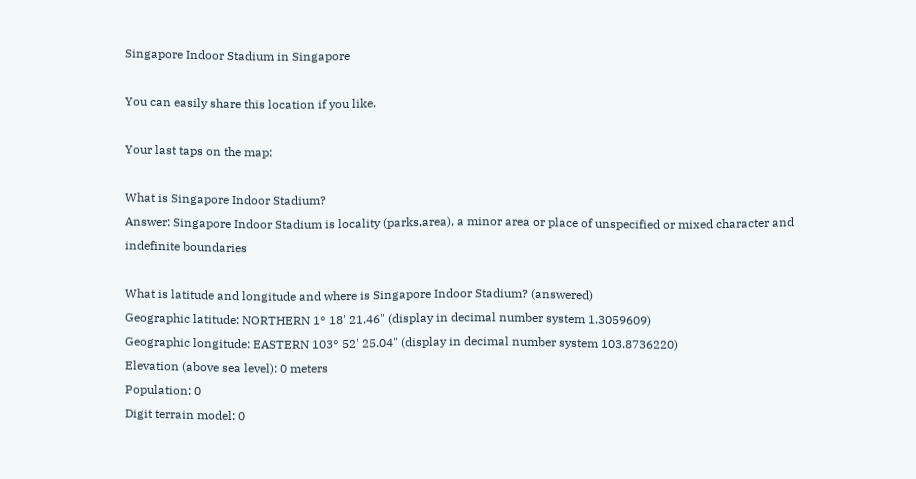Singapore Indoor Stadium in Singapore

You can easily share this location if you like.

Your last taps on the map:

What is Singapore Indoor Stadium?
Answer: Singapore Indoor Stadium is locality (parks,area), a minor area or place of unspecified or mixed character and indefinite boundaries

What is latitude and longitude and where is Singapore Indoor Stadium? (answered)
Geographic latitude: NORTHERN 1° 18' 21.46" (display in decimal number system 1.3059609)
Geographic longitude: EASTERN 103° 52' 25.04" (display in decimal number system 103.8736220)
Elevation (above sea level): 0 meters
Population: 0
Digit terrain model: 0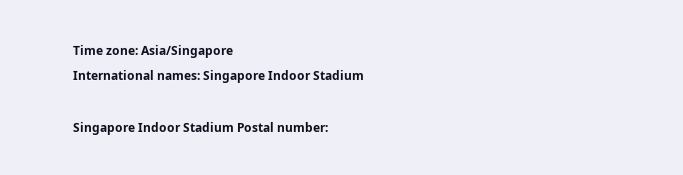Time zone: Asia/Singapore
International names: Singapore Indoor Stadium

Singapore Indoor Stadium Postal number: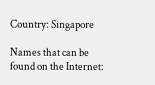Country: Singapore

Names that can be found on the Internet: